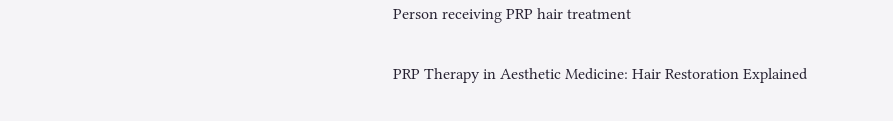Person receiving PRP hair treatment

PRP Therapy in Aesthetic Medicine: Hair Restoration Explained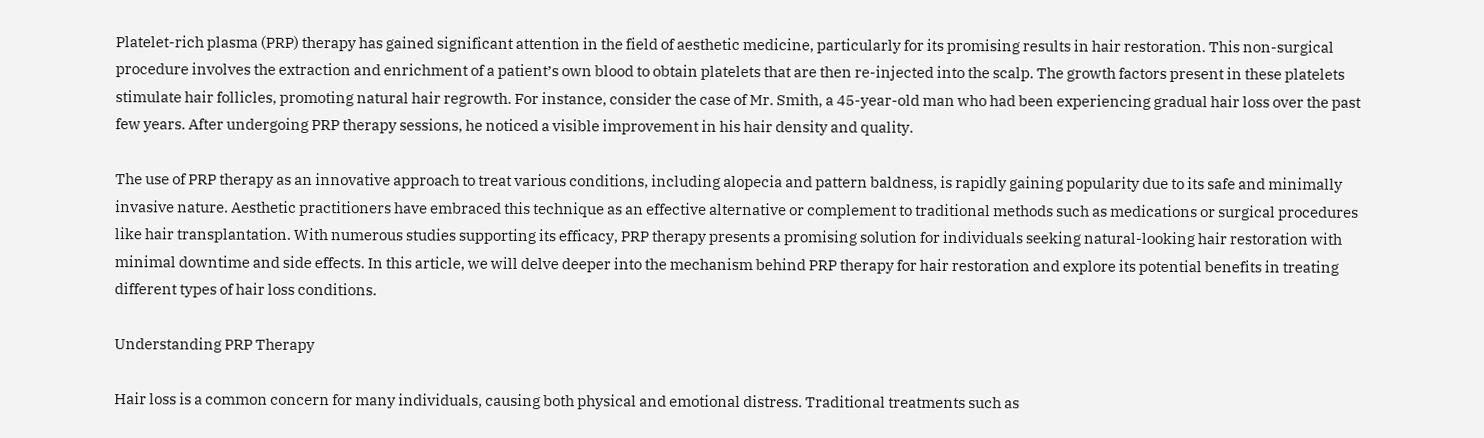Platelet-rich plasma (PRP) therapy has gained significant attention in the field of aesthetic medicine, particularly for its promising results in hair restoration. This non-surgical procedure involves the extraction and enrichment of a patient’s own blood to obtain platelets that are then re-injected into the scalp. The growth factors present in these platelets stimulate hair follicles, promoting natural hair regrowth. For instance, consider the case of Mr. Smith, a 45-year-old man who had been experiencing gradual hair loss over the past few years. After undergoing PRP therapy sessions, he noticed a visible improvement in his hair density and quality.

The use of PRP therapy as an innovative approach to treat various conditions, including alopecia and pattern baldness, is rapidly gaining popularity due to its safe and minimally invasive nature. Aesthetic practitioners have embraced this technique as an effective alternative or complement to traditional methods such as medications or surgical procedures like hair transplantation. With numerous studies supporting its efficacy, PRP therapy presents a promising solution for individuals seeking natural-looking hair restoration with minimal downtime and side effects. In this article, we will delve deeper into the mechanism behind PRP therapy for hair restoration and explore its potential benefits in treating different types of hair loss conditions.

Understanding PRP Therapy

Hair loss is a common concern for many individuals, causing both physical and emotional distress. Traditional treatments such as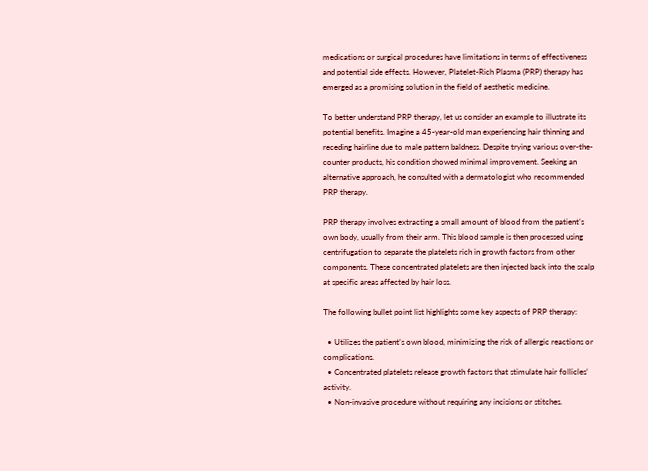medications or surgical procedures have limitations in terms of effectiveness and potential side effects. However, Platelet-Rich Plasma (PRP) therapy has emerged as a promising solution in the field of aesthetic medicine.

To better understand PRP therapy, let us consider an example to illustrate its potential benefits. Imagine a 45-year-old man experiencing hair thinning and receding hairline due to male pattern baldness. Despite trying various over-the-counter products, his condition showed minimal improvement. Seeking an alternative approach, he consulted with a dermatologist who recommended PRP therapy.

PRP therapy involves extracting a small amount of blood from the patient’s own body, usually from their arm. This blood sample is then processed using centrifugation to separate the platelets rich in growth factors from other components. These concentrated platelets are then injected back into the scalp at specific areas affected by hair loss.

The following bullet point list highlights some key aspects of PRP therapy:

  • Utilizes the patient’s own blood, minimizing the risk of allergic reactions or complications.
  • Concentrated platelets release growth factors that stimulate hair follicles’ activity.
  • Non-invasive procedure without requiring any incisions or stitches.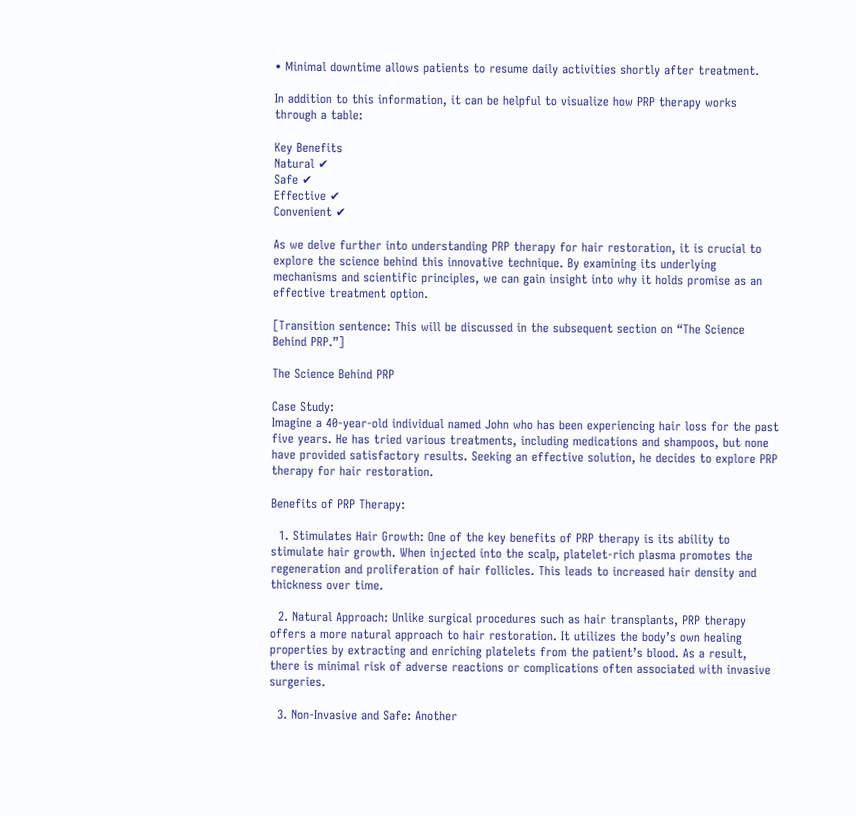• Minimal downtime allows patients to resume daily activities shortly after treatment.

In addition to this information, it can be helpful to visualize how PRP therapy works through a table:

Key Benefits
Natural ✔
Safe ✔
Effective ✔
Convenient ✔

As we delve further into understanding PRP therapy for hair restoration, it is crucial to explore the science behind this innovative technique. By examining its underlying mechanisms and scientific principles, we can gain insight into why it holds promise as an effective treatment option.

[Transition sentence: This will be discussed in the subsequent section on “The Science Behind PRP.”]

The Science Behind PRP

Case Study:
Imagine a 40-year-old individual named John who has been experiencing hair loss for the past five years. He has tried various treatments, including medications and shampoos, but none have provided satisfactory results. Seeking an effective solution, he decides to explore PRP therapy for hair restoration.

Benefits of PRP Therapy:

  1. Stimulates Hair Growth: One of the key benefits of PRP therapy is its ability to stimulate hair growth. When injected into the scalp, platelet-rich plasma promotes the regeneration and proliferation of hair follicles. This leads to increased hair density and thickness over time.

  2. Natural Approach: Unlike surgical procedures such as hair transplants, PRP therapy offers a more natural approach to hair restoration. It utilizes the body’s own healing properties by extracting and enriching platelets from the patient’s blood. As a result, there is minimal risk of adverse reactions or complications often associated with invasive surgeries.

  3. Non-Invasive and Safe: Another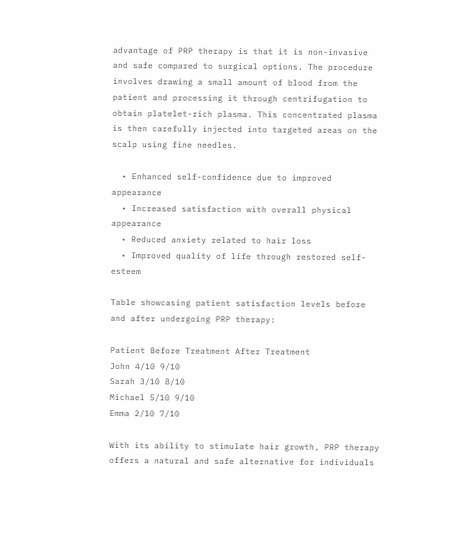advantage of PRP therapy is that it is non-invasive and safe compared to surgical options. The procedure involves drawing a small amount of blood from the patient and processing it through centrifugation to obtain platelet-rich plasma. This concentrated plasma is then carefully injected into targeted areas on the scalp using fine needles.

  • Enhanced self-confidence due to improved appearance
  • Increased satisfaction with overall physical appearance
  • Reduced anxiety related to hair loss
  • Improved quality of life through restored self-esteem

Table showcasing patient satisfaction levels before and after undergoing PRP therapy:

Patient Before Treatment After Treatment
John 4/10 9/10
Sarah 3/10 8/10
Michael 5/10 9/10
Emma 2/10 7/10

With its ability to stimulate hair growth, PRP therapy offers a natural and safe alternative for individuals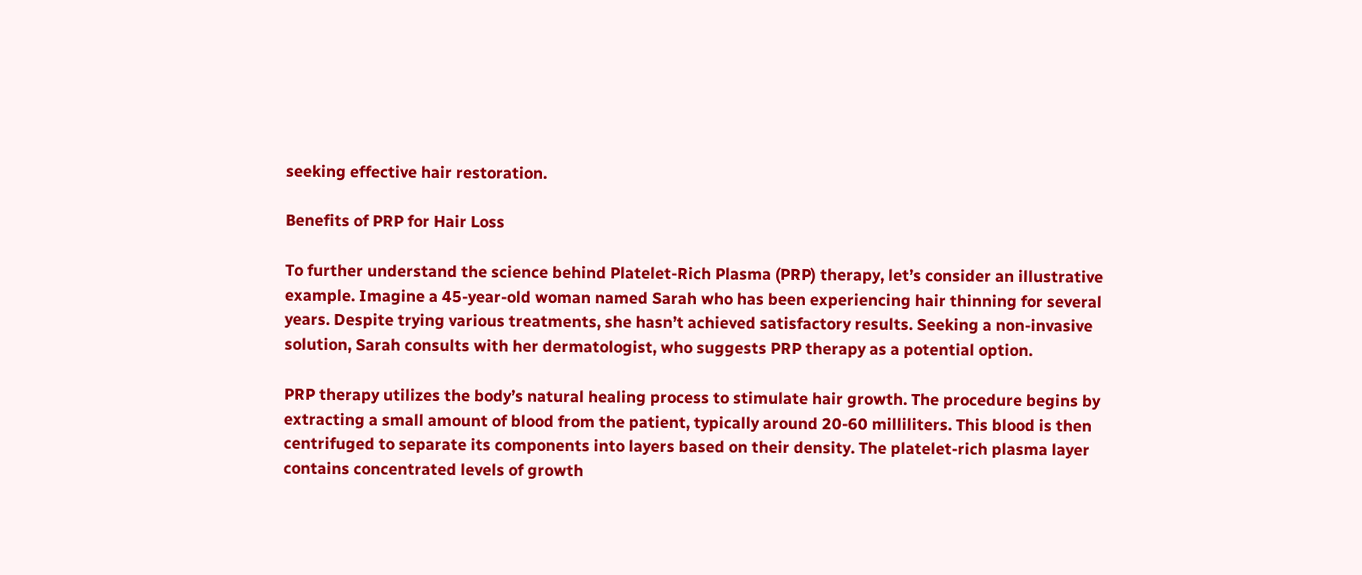seeking effective hair restoration.

Benefits of PRP for Hair Loss

To further understand the science behind Platelet-Rich Plasma (PRP) therapy, let’s consider an illustrative example. Imagine a 45-year-old woman named Sarah who has been experiencing hair thinning for several years. Despite trying various treatments, she hasn’t achieved satisfactory results. Seeking a non-invasive solution, Sarah consults with her dermatologist, who suggests PRP therapy as a potential option.

PRP therapy utilizes the body’s natural healing process to stimulate hair growth. The procedure begins by extracting a small amount of blood from the patient, typically around 20-60 milliliters. This blood is then centrifuged to separate its components into layers based on their density. The platelet-rich plasma layer contains concentrated levels of growth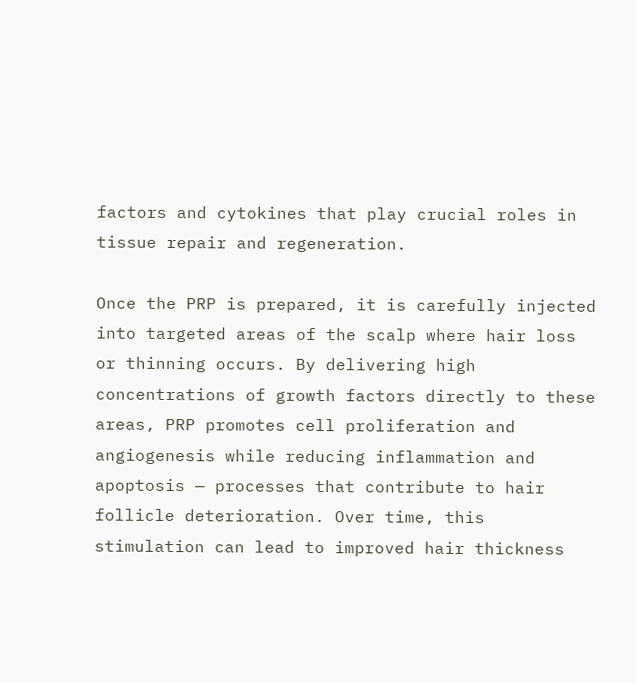factors and cytokines that play crucial roles in tissue repair and regeneration.

Once the PRP is prepared, it is carefully injected into targeted areas of the scalp where hair loss or thinning occurs. By delivering high concentrations of growth factors directly to these areas, PRP promotes cell proliferation and angiogenesis while reducing inflammation and apoptosis — processes that contribute to hair follicle deterioration. Over time, this stimulation can lead to improved hair thickness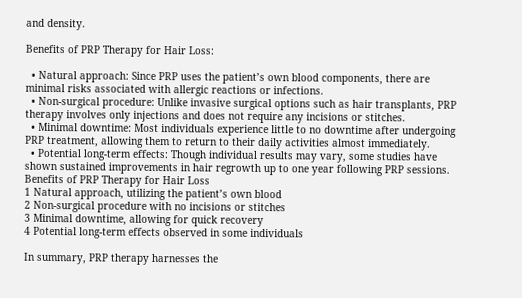and density.

Benefits of PRP Therapy for Hair Loss:

  • Natural approach: Since PRP uses the patient’s own blood components, there are minimal risks associated with allergic reactions or infections.
  • Non-surgical procedure: Unlike invasive surgical options such as hair transplants, PRP therapy involves only injections and does not require any incisions or stitches.
  • Minimal downtime: Most individuals experience little to no downtime after undergoing PRP treatment, allowing them to return to their daily activities almost immediately.
  • Potential long-term effects: Though individual results may vary, some studies have shown sustained improvements in hair regrowth up to one year following PRP sessions.
Benefits of PRP Therapy for Hair Loss
1 Natural approach, utilizing the patient’s own blood
2 Non-surgical procedure with no incisions or stitches
3 Minimal downtime, allowing for quick recovery
4 Potential long-term effects observed in some individuals

In summary, PRP therapy harnesses the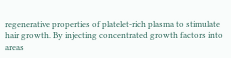regenerative properties of platelet-rich plasma to stimulate hair growth. By injecting concentrated growth factors into areas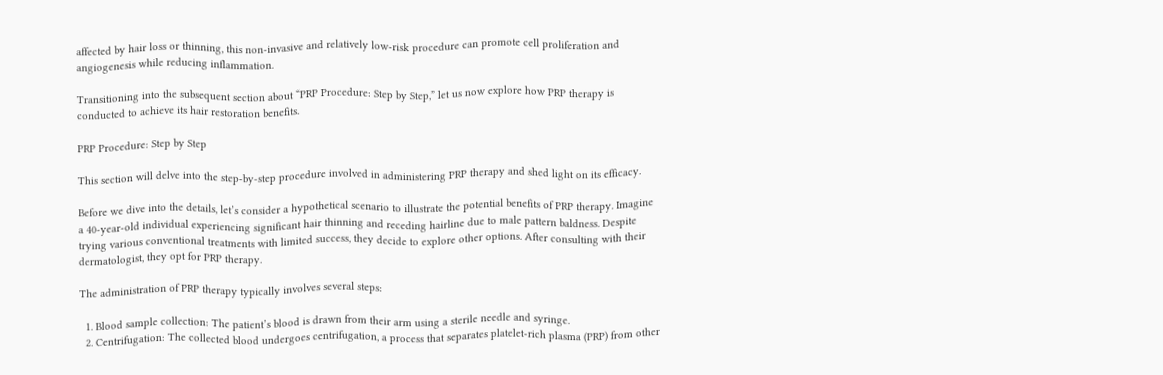affected by hair loss or thinning, this non-invasive and relatively low-risk procedure can promote cell proliferation and angiogenesis while reducing inflammation.

Transitioning into the subsequent section about “PRP Procedure: Step by Step,” let us now explore how PRP therapy is conducted to achieve its hair restoration benefits.

PRP Procedure: Step by Step

This section will delve into the step-by-step procedure involved in administering PRP therapy and shed light on its efficacy.

Before we dive into the details, let’s consider a hypothetical scenario to illustrate the potential benefits of PRP therapy. Imagine a 40-year-old individual experiencing significant hair thinning and receding hairline due to male pattern baldness. Despite trying various conventional treatments with limited success, they decide to explore other options. After consulting with their dermatologist, they opt for PRP therapy.

The administration of PRP therapy typically involves several steps:

  1. Blood sample collection: The patient’s blood is drawn from their arm using a sterile needle and syringe.
  2. Centrifugation: The collected blood undergoes centrifugation, a process that separates platelet-rich plasma (PRP) from other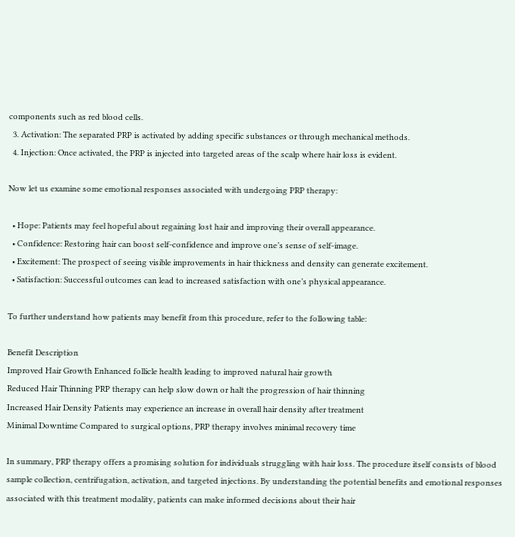components such as red blood cells.
  3. Activation: The separated PRP is activated by adding specific substances or through mechanical methods.
  4. Injection: Once activated, the PRP is injected into targeted areas of the scalp where hair loss is evident.

Now let us examine some emotional responses associated with undergoing PRP therapy:

  • Hope: Patients may feel hopeful about regaining lost hair and improving their overall appearance.
  • Confidence: Restoring hair can boost self-confidence and improve one’s sense of self-image.
  • Excitement: The prospect of seeing visible improvements in hair thickness and density can generate excitement.
  • Satisfaction: Successful outcomes can lead to increased satisfaction with one’s physical appearance.

To further understand how patients may benefit from this procedure, refer to the following table:

Benefit Description
Improved Hair Growth Enhanced follicle health leading to improved natural hair growth
Reduced Hair Thinning PRP therapy can help slow down or halt the progression of hair thinning
Increased Hair Density Patients may experience an increase in overall hair density after treatment
Minimal Downtime Compared to surgical options, PRP therapy involves minimal recovery time

In summary, PRP therapy offers a promising solution for individuals struggling with hair loss. The procedure itself consists of blood sample collection, centrifugation, activation, and targeted injections. By understanding the potential benefits and emotional responses associated with this treatment modality, patients can make informed decisions about their hair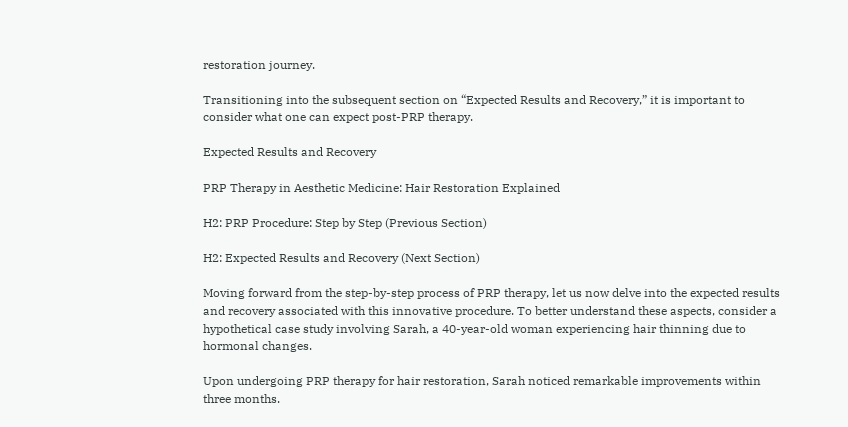restoration journey.

Transitioning into the subsequent section on “Expected Results and Recovery,” it is important to consider what one can expect post-PRP therapy.

Expected Results and Recovery

PRP Therapy in Aesthetic Medicine: Hair Restoration Explained

H2: PRP Procedure: Step by Step (Previous Section)

H2: Expected Results and Recovery (Next Section)

Moving forward from the step-by-step process of PRP therapy, let us now delve into the expected results and recovery associated with this innovative procedure. To better understand these aspects, consider a hypothetical case study involving Sarah, a 40-year-old woman experiencing hair thinning due to hormonal changes.

Upon undergoing PRP therapy for hair restoration, Sarah noticed remarkable improvements within three months.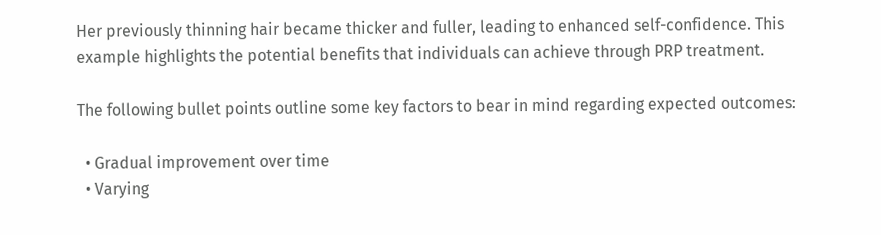Her previously thinning hair became thicker and fuller, leading to enhanced self-confidence. This example highlights the potential benefits that individuals can achieve through PRP treatment.

The following bullet points outline some key factors to bear in mind regarding expected outcomes:

  • Gradual improvement over time
  • Varying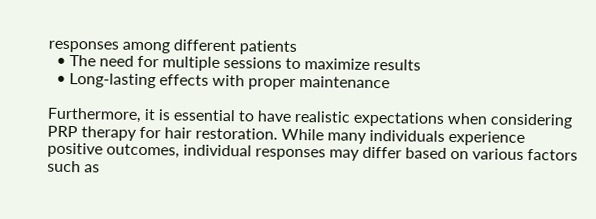responses among different patients
  • The need for multiple sessions to maximize results
  • Long-lasting effects with proper maintenance

Furthermore, it is essential to have realistic expectations when considering PRP therapy for hair restoration. While many individuals experience positive outcomes, individual responses may differ based on various factors such as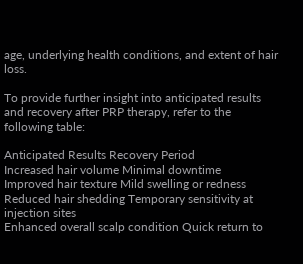age, underlying health conditions, and extent of hair loss.

To provide further insight into anticipated results and recovery after PRP therapy, refer to the following table:

Anticipated Results Recovery Period
Increased hair volume Minimal downtime
Improved hair texture Mild swelling or redness
Reduced hair shedding Temporary sensitivity at injection sites
Enhanced overall scalp condition Quick return to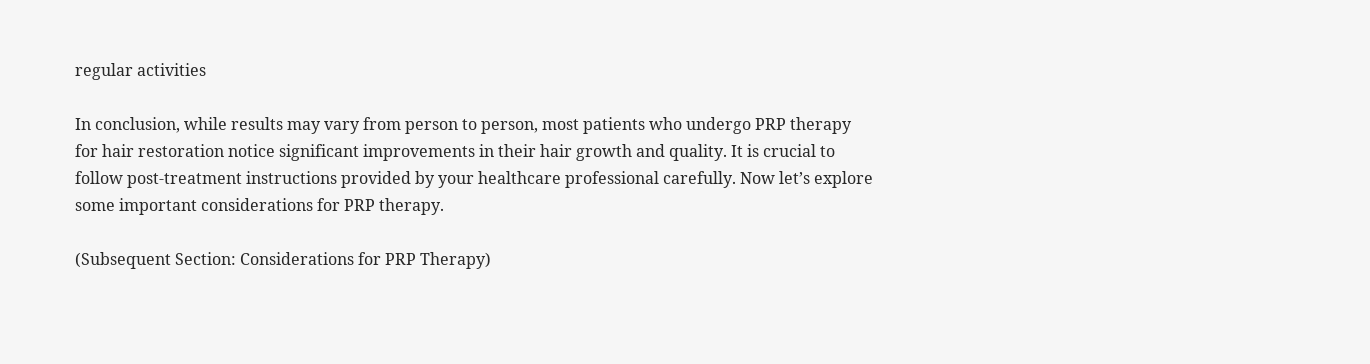regular activities

In conclusion, while results may vary from person to person, most patients who undergo PRP therapy for hair restoration notice significant improvements in their hair growth and quality. It is crucial to follow post-treatment instructions provided by your healthcare professional carefully. Now let’s explore some important considerations for PRP therapy.

(Subsequent Section: Considerations for PRP Therapy)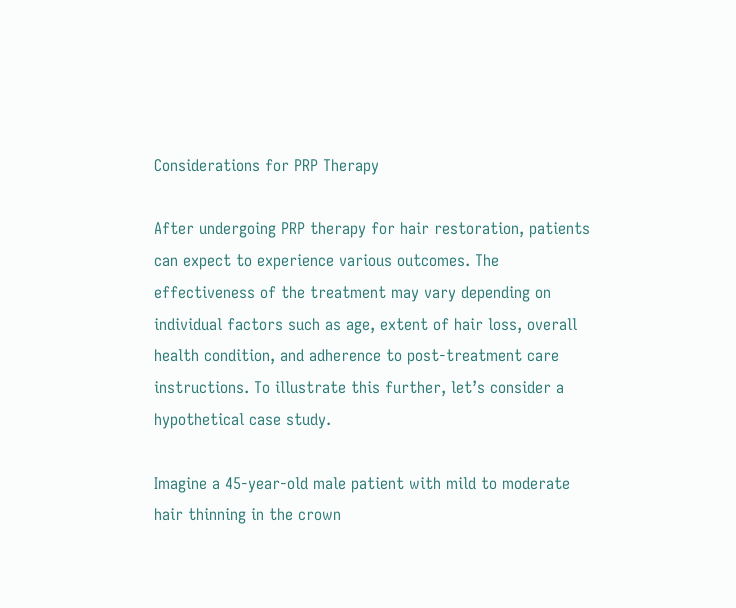Considerations for PRP Therapy

After undergoing PRP therapy for hair restoration, patients can expect to experience various outcomes. The effectiveness of the treatment may vary depending on individual factors such as age, extent of hair loss, overall health condition, and adherence to post-treatment care instructions. To illustrate this further, let’s consider a hypothetical case study.

Imagine a 45-year-old male patient with mild to moderate hair thinning in the crown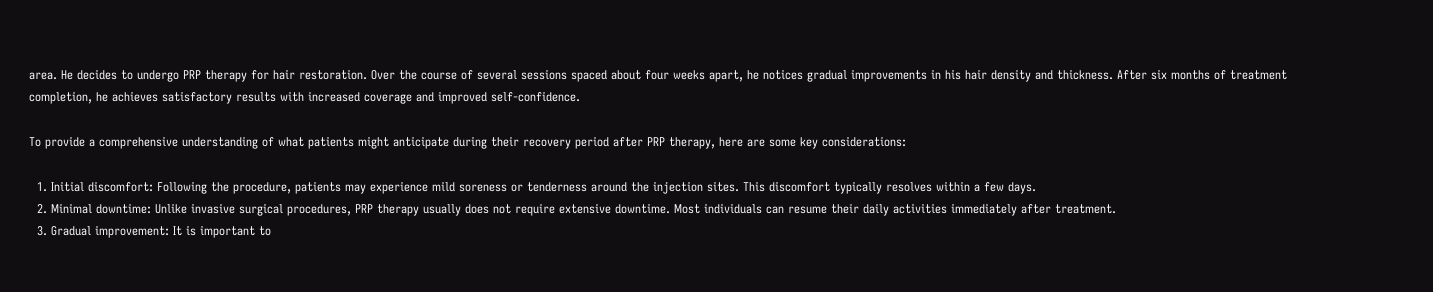area. He decides to undergo PRP therapy for hair restoration. Over the course of several sessions spaced about four weeks apart, he notices gradual improvements in his hair density and thickness. After six months of treatment completion, he achieves satisfactory results with increased coverage and improved self-confidence.

To provide a comprehensive understanding of what patients might anticipate during their recovery period after PRP therapy, here are some key considerations:

  1. Initial discomfort: Following the procedure, patients may experience mild soreness or tenderness around the injection sites. This discomfort typically resolves within a few days.
  2. Minimal downtime: Unlike invasive surgical procedures, PRP therapy usually does not require extensive downtime. Most individuals can resume their daily activities immediately after treatment.
  3. Gradual improvement: It is important to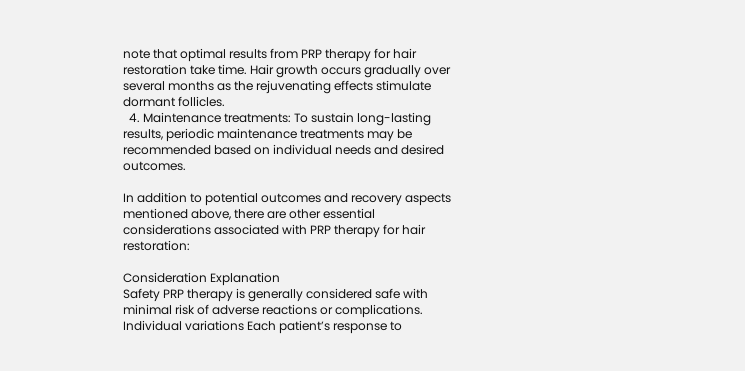note that optimal results from PRP therapy for hair restoration take time. Hair growth occurs gradually over several months as the rejuvenating effects stimulate dormant follicles.
  4. Maintenance treatments: To sustain long-lasting results, periodic maintenance treatments may be recommended based on individual needs and desired outcomes.

In addition to potential outcomes and recovery aspects mentioned above, there are other essential considerations associated with PRP therapy for hair restoration:

Consideration Explanation
Safety PRP therapy is generally considered safe with minimal risk of adverse reactions or complications.
Individual variations Each patient’s response to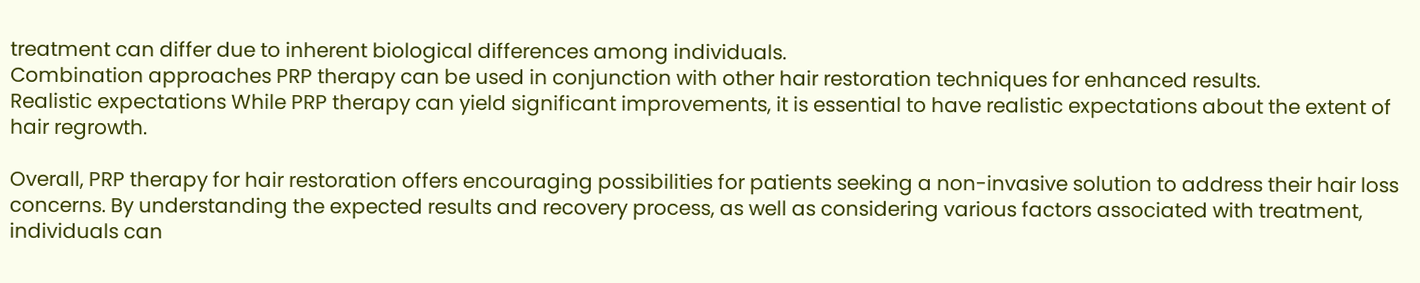treatment can differ due to inherent biological differences among individuals.
Combination approaches PRP therapy can be used in conjunction with other hair restoration techniques for enhanced results.
Realistic expectations While PRP therapy can yield significant improvements, it is essential to have realistic expectations about the extent of hair regrowth.

Overall, PRP therapy for hair restoration offers encouraging possibilities for patients seeking a non-invasive solution to address their hair loss concerns. By understanding the expected results and recovery process, as well as considering various factors associated with treatment, individuals can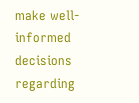make well-informed decisions regarding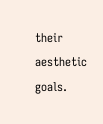their aesthetic goals.